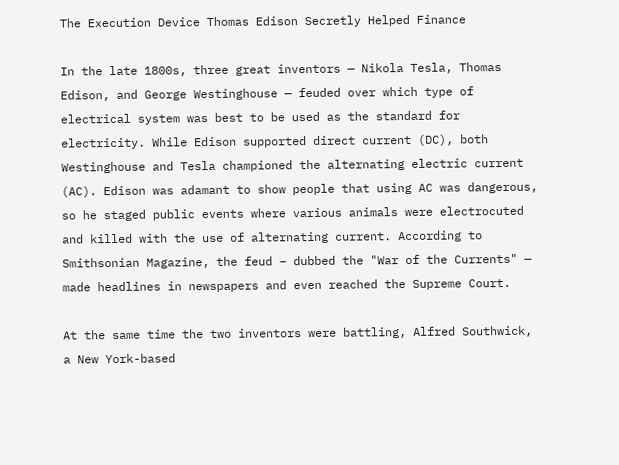The Execution Device Thomas Edison Secretly Helped Finance

In the late 1800s, three great inventors — Nikola Tesla, Thomas Edison, and George Westinghouse — feuded over which type of electrical system was best to be used as the standard for electricity. While Edison supported direct current (DC), both Westinghouse and Tesla championed the alternating electric current (AC). Edison was adamant to show people that using AC was dangerous, so he staged public events where various animals were electrocuted and killed with the use of alternating current. According to Smithsonian Magazine, the feud – dubbed the "War of the Currents" — made headlines in newspapers and even reached the Supreme Court.

At the same time the two inventors were battling, Alfred Southwick, a New York-based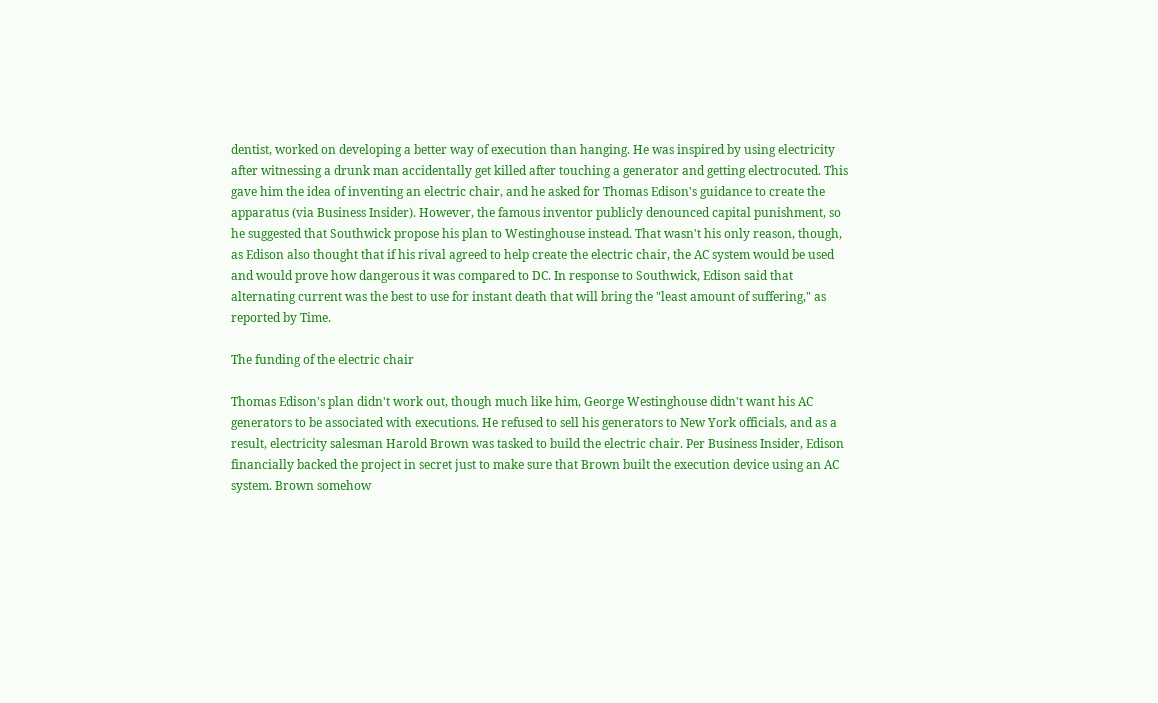dentist, worked on developing a better way of execution than hanging. He was inspired by using electricity after witnessing a drunk man accidentally get killed after touching a generator and getting electrocuted. This gave him the idea of inventing an electric chair, and he asked for Thomas Edison's guidance to create the apparatus (via Business Insider). However, the famous inventor publicly denounced capital punishment, so he suggested that Southwick propose his plan to Westinghouse instead. That wasn't his only reason, though, as Edison also thought that if his rival agreed to help create the electric chair, the AC system would be used and would prove how dangerous it was compared to DC. In response to Southwick, Edison said that alternating current was the best to use for instant death that will bring the "least amount of suffering," as reported by Time.

The funding of the electric chair

Thomas Edison's plan didn't work out, though much like him, George Westinghouse didn't want his AC generators to be associated with executions. He refused to sell his generators to New York officials, and as a result, electricity salesman Harold Brown was tasked to build the electric chair. Per Business Insider, Edison financially backed the project in secret just to make sure that Brown built the execution device using an AC system. Brown somehow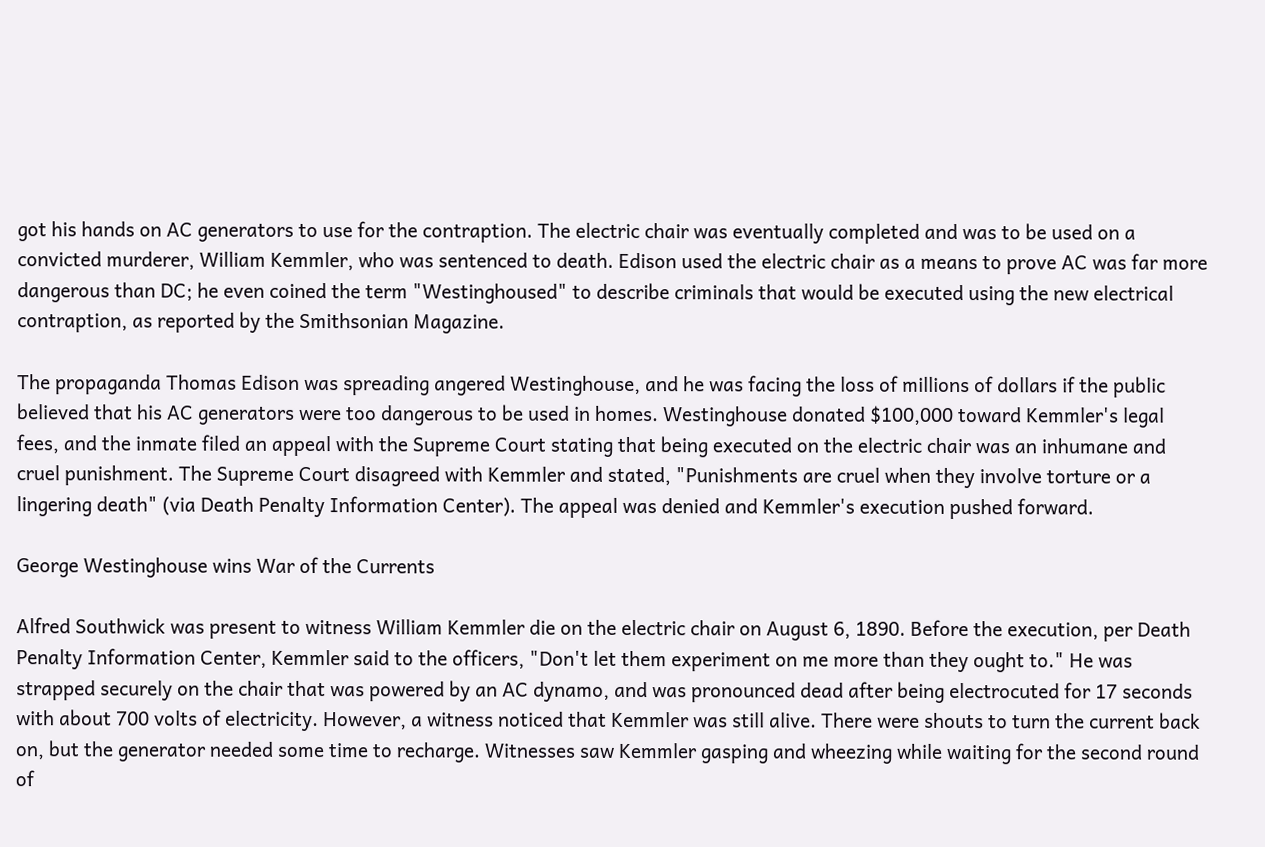got his hands on AC generators to use for the contraption. The electric chair was eventually completed and was to be used on a convicted murderer, William Kemmler, who was sentenced to death. Edison used the electric chair as a means to prove AC was far more dangerous than DC; he even coined the term "Westinghoused" to describe criminals that would be executed using the new electrical contraption, as reported by the Smithsonian Magazine.

The propaganda Thomas Edison was spreading angered Westinghouse, and he was facing the loss of millions of dollars if the public believed that his AC generators were too dangerous to be used in homes. Westinghouse donated $100,000 toward Kemmler's legal fees, and the inmate filed an appeal with the Supreme Court stating that being executed on the electric chair was an inhumane and cruel punishment. The Supreme Court disagreed with Kemmler and stated, "Punishments are cruel when they involve torture or a lingering death" (via Death Penalty Information Center). The appeal was denied and Kemmler's execution pushed forward.

George Westinghouse wins War of the Currents

Alfred Southwick was present to witness William Kemmler die on the electric chair on August 6, 1890. Before the execution, per Death Penalty Information Center, Kemmler said to the officers, "Don't let them experiment on me more than they ought to." He was strapped securely on the chair that was powered by an AC dynamo, and was pronounced dead after being electrocuted for 17 seconds with about 700 volts of electricity. However, a witness noticed that Kemmler was still alive. There were shouts to turn the current back on, but the generator needed some time to recharge. Witnesses saw Kemmler gasping and wheezing while waiting for the second round of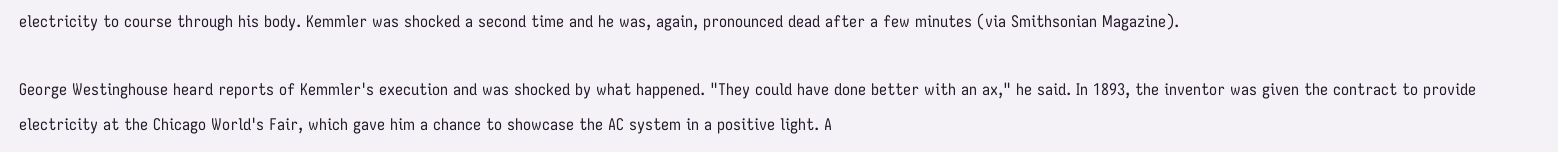electricity to course through his body. Kemmler was shocked a second time and he was, again, pronounced dead after a few minutes (via Smithsonian Magazine).

George Westinghouse heard reports of Kemmler's execution and was shocked by what happened. "They could have done better with an ax," he said. In 1893, the inventor was given the contract to provide electricity at the Chicago World's Fair, which gave him a chance to showcase the AC system in a positive light. A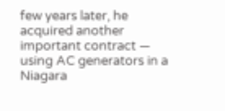few years later, he acquired another important contract — using AC generators in a Niagara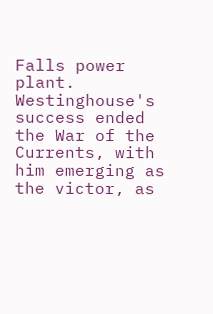Falls power plant. Westinghouse's success ended the War of the Currents, with him emerging as the victor, as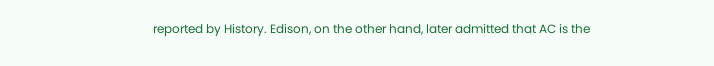reported by History. Edison, on the other hand, later admitted that AC is the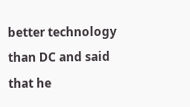better technology than DC and said that he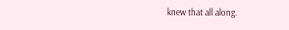knew that all along.